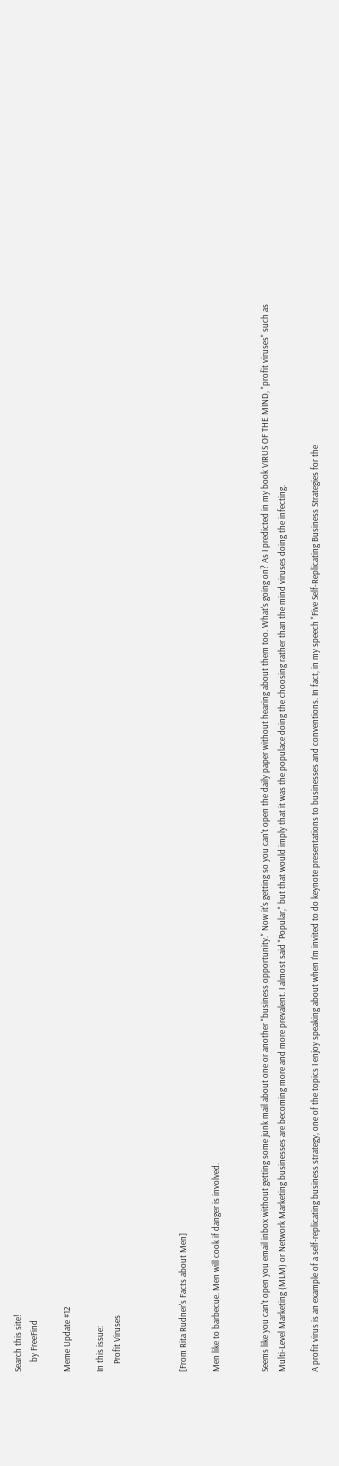Search this site!
     by FreeFind

Meme Update #12

In this issue:
    Profit Viruses



[From Rita Rudner's Facts about Men]

Men like to barbecue. Men will cook if danger is involved.


Seems like you can't open you email inbox without getting some junk mail about one or another "business opportunity." Now it's getting so you can't open the daily paper without hearing about them too. What's going on? As I predicted in my book VIRUS OF THE MIND, "profit viruses" such as Multi-Level Marketing (MLM) or Network Marketing businesses are becoming more and more prevalent. I almost said "Popular," but that would imply that it was the populace doing the choosing rather than the mind viruses doing the infecting.

A profit virus is an example of a self-replicating business strategy, one of the topics I enjoy speaking about when I'm invited to do keynote presentations to businesses and conventions. In fact, in my speech "Five Self-Replicating Business Strategies for the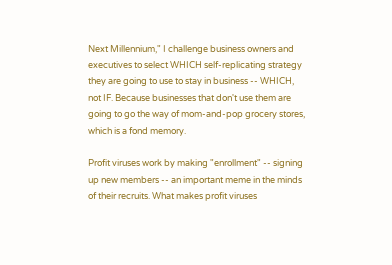Next Millennium," I challenge business owners and executives to select WHICH self-replicating strategy they are going to use to stay in business -- WHICH, not IF. Because businesses that don't use them are going to go the way of mom-and-pop grocery stores, which is a fond memory.

Profit viruses work by making "enrollment" -- signing up new members -- an important meme in the minds of their recruits. What makes profit viruses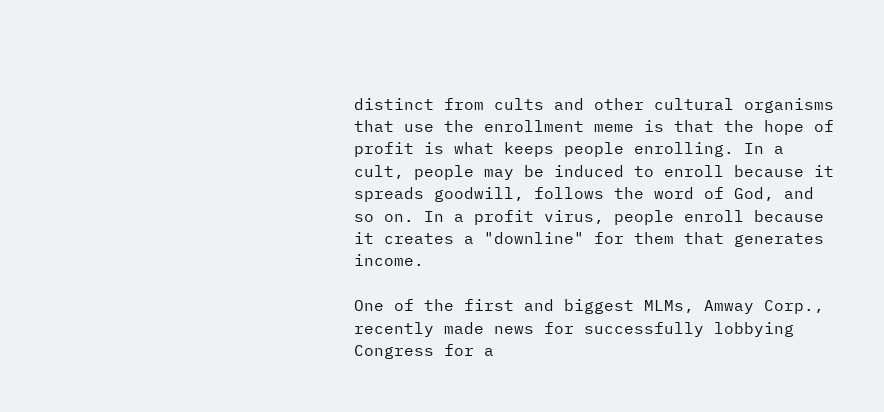distinct from cults and other cultural organisms that use the enrollment meme is that the hope of profit is what keeps people enrolling. In a cult, people may be induced to enroll because it spreads goodwill, follows the word of God, and so on. In a profit virus, people enroll because it creates a "downline" for them that generates income.

One of the first and biggest MLMs, Amway Corp., recently made news for successfully lobbying Congress for a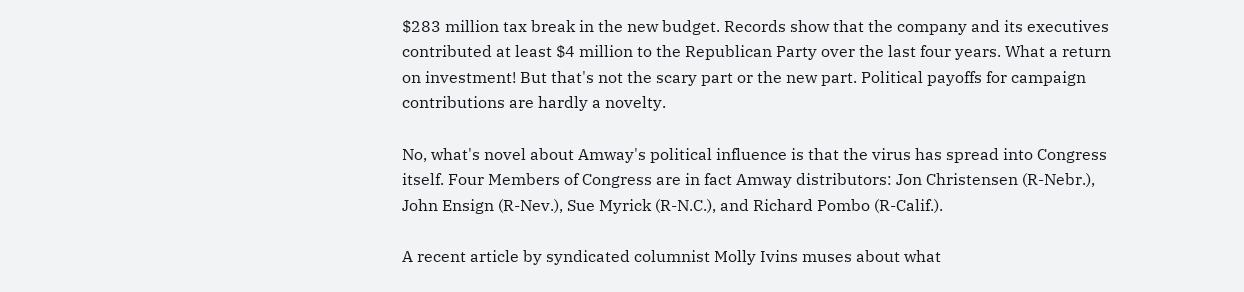$283 million tax break in the new budget. Records show that the company and its executives contributed at least $4 million to the Republican Party over the last four years. What a return on investment! But that's not the scary part or the new part. Political payoffs for campaign contributions are hardly a novelty.

No, what's novel about Amway's political influence is that the virus has spread into Congress itself. Four Members of Congress are in fact Amway distributors: Jon Christensen (R-Nebr.), John Ensign (R-Nev.), Sue Myrick (R-N.C.), and Richard Pombo (R-Calif.).

A recent article by syndicated columnist Molly Ivins muses about what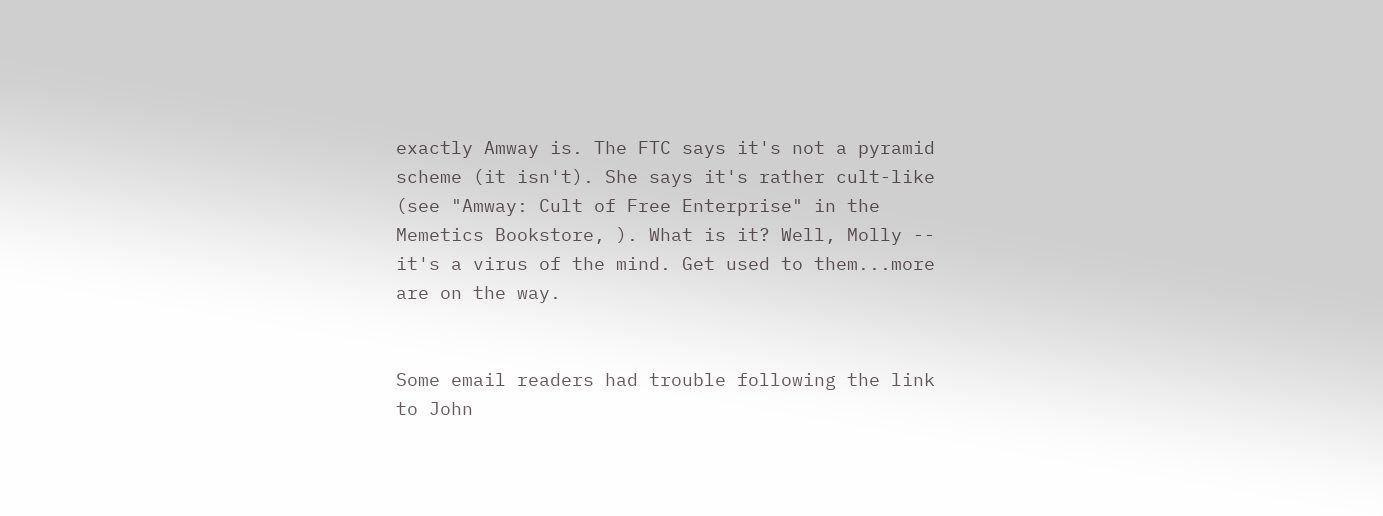exactly Amway is. The FTC says it's not a pyramid scheme (it isn't). She says it's rather cult-like (see "Amway: Cult of Free Enterprise" in the Memetics Bookstore, ). What is it? Well, Molly -- it's a virus of the mind. Get used to them...more are on the way.


Some email readers had trouble following the link to John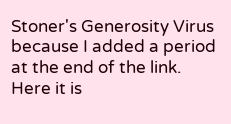Stoner's Generosity Virus because I added a period at the end of the link. Here it is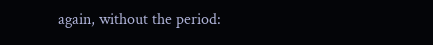again, without the period: